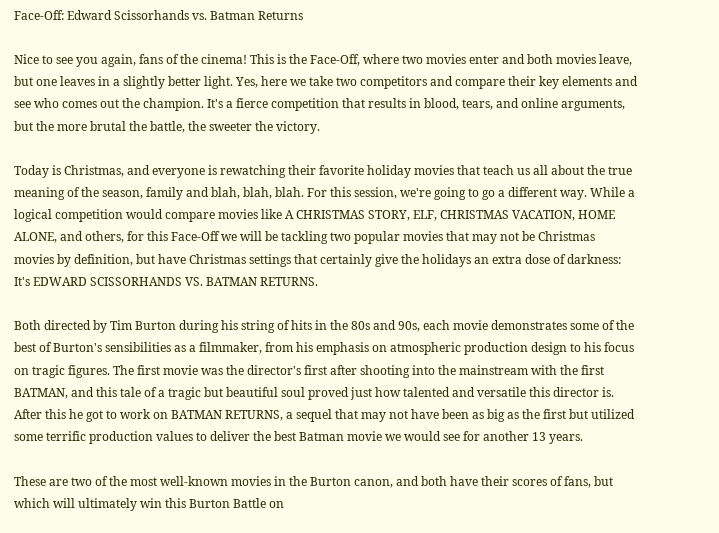Face-Off: Edward Scissorhands vs. Batman Returns

Nice to see you again, fans of the cinema! This is the Face-Off, where two movies enter and both movies leave, but one leaves in a slightly better light. Yes, here we take two competitors and compare their key elements and see who comes out the champion. It's a fierce competition that results in blood, tears, and online arguments, but the more brutal the battle, the sweeter the victory.

Today is Christmas, and everyone is rewatching their favorite holiday movies that teach us all about the true meaning of the season, family and blah, blah, blah. For this session, we're going to go a different way. While a logical competition would compare movies like A CHRISTMAS STORY, ELF, CHRISTMAS VACATION, HOME ALONE, and others, for this Face-Off we will be tackling two popular movies that may not be Christmas movies by definition, but have Christmas settings that certainly give the holidays an extra dose of darkness: It's EDWARD SCISSORHANDS VS. BATMAN RETURNS.

Both directed by Tim Burton during his string of hits in the 80s and 90s, each movie demonstrates some of the best of Burton's sensibilities as a filmmaker, from his emphasis on atmospheric production design to his focus on tragic figures. The first movie was the director's first after shooting into the mainstream with the first BATMAN, and this tale of a tragic but beautiful soul proved just how talented and versatile this director is. After this he got to work on BATMAN RETURNS, a sequel that may not have been as big as the first but utilized some terrific production values to deliver the best Batman movie we would see for another 13 years.

These are two of the most well-known movies in the Burton canon, and both have their scores of fans, but which will ultimately win this Burton Battle on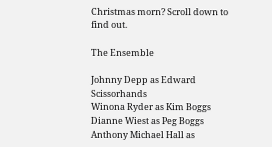Christmas morn? Scroll down to find out.

The Ensemble

Johnny Depp as Edward Scissorhands
Winona Ryder as Kim Boggs
Dianne Wiest as Peg Boggs
Anthony Michael Hall as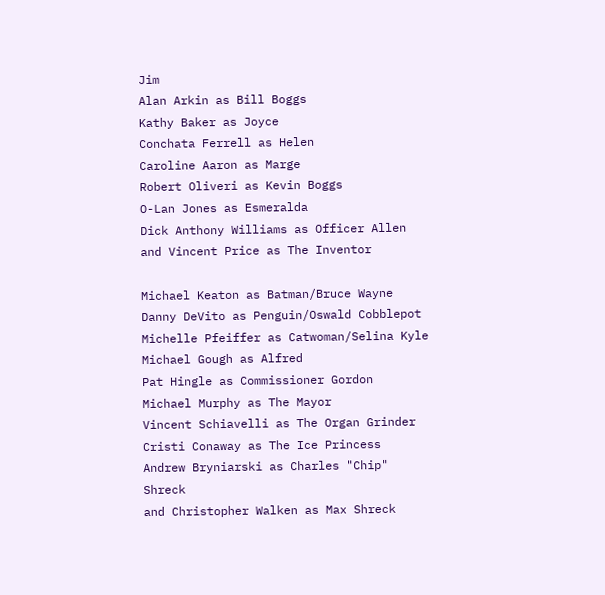Jim
Alan Arkin as Bill Boggs
Kathy Baker as Joyce
Conchata Ferrell as Helen
Caroline Aaron as Marge
Robert Oliveri as Kevin Boggs
O-Lan Jones as Esmeralda
Dick Anthony Williams as Officer Allen
and Vincent Price as The Inventor

Michael Keaton as Batman/Bruce Wayne
Danny DeVito as Penguin/Oswald Cobblepot
Michelle Pfeiffer as Catwoman/Selina Kyle
Michael Gough as Alfred
Pat Hingle as Commissioner Gordon
Michael Murphy as The Mayor
Vincent Schiavelli as The Organ Grinder
Cristi Conaway as The Ice Princess
Andrew Bryniarski as Charles "Chip" Shreck
and Christopher Walken as Max Shreck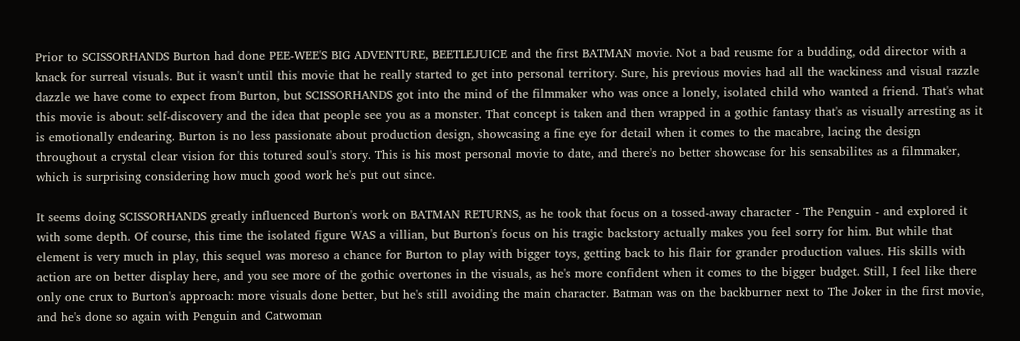Prior to SCISSORHANDS Burton had done PEE-WEE'S BIG ADVENTURE, BEETLEJUICE and the first BATMAN movie. Not a bad reusme for a budding, odd director with a knack for surreal visuals. But it wasn't until this movie that he really started to get into personal territory. Sure, his previous movies had all the wackiness and visual razzle dazzle we have come to expect from Burton, but SCISSORHANDS got into the mind of the filmmaker who was once a lonely, isolated child who wanted a friend. That's what this movie is about: self-discovery and the idea that people see you as a monster. That concept is taken and then wrapped in a gothic fantasy that's as visually arresting as it is emotionally endearing. Burton is no less passionate about production design, showcasing a fine eye for detail when it comes to the macabre, lacing the design throughout a crystal clear vision for this totured soul's story. This is his most personal movie to date, and there's no better showcase for his sensabilites as a filmmaker, which is surprising considering how much good work he's put out since.

It seems doing SCISSORHANDS greatly influenced Burton's work on BATMAN RETURNS, as he took that focus on a tossed-away character - The Penguin - and explored it with some depth. Of course, this time the isolated figure WAS a villian, but Burton's focus on his tragic backstory actually makes you feel sorry for him. But while that element is very much in play, this sequel was moreso a chance for Burton to play with bigger toys, getting back to his flair for grander production values. His skills with action are on better display here, and you see more of the gothic overtones in the visuals, as he's more confident when it comes to the bigger budget. Still, I feel like there only one crux to Burton's approach: more visuals done better, but he's still avoiding the main character. Batman was on the backburner next to The Joker in the first movie, and he's done so again with Penguin and Catwoman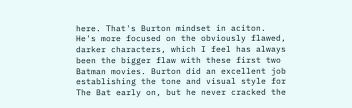here. That's Burton mindset in aciton. He's more focused on the obviously flawed, darker characters, which I feel has always been the bigger flaw with these first two Batman movies. Burton did an excellent job establishing the tone and visual style for The Bat early on, but he never cracked the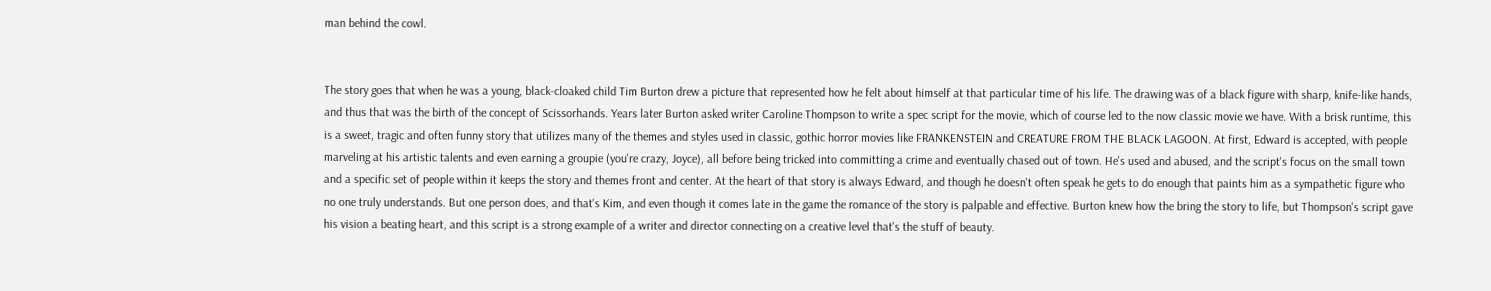man behind the cowl.


The story goes that when he was a young, black-cloaked child Tim Burton drew a picture that represented how he felt about himself at that particular time of his life. The drawing was of a black figure with sharp, knife-like hands, and thus that was the birth of the concept of Scissorhands. Years later Burton asked writer Caroline Thompson to write a spec script for the movie, which of course led to the now classic movie we have. With a brisk runtime, this is a sweet, tragic and often funny story that utilizes many of the themes and styles used in classic, gothic horror movies like FRANKENSTEIN and CREATURE FROM THE BLACK LAGOON. At first, Edward is accepted, with people marveling at his artistic talents and even earning a groupie (you're crazy, Joyce), all before being tricked into committing a crime and eventually chased out of town. He's used and abused, and the script's focus on the small town and a specific set of people within it keeps the story and themes front and center. At the heart of that story is always Edward, and though he doesn't often speak he gets to do enough that paints him as a sympathetic figure who no one truly understands. But one person does, and that's Kim, and even though it comes late in the game the romance of the story is palpable and effective. Burton knew how the bring the story to life, but Thompson's script gave his vision a beating heart, and this script is a strong example of a writer and director connecting on a creative level that's the stuff of beauty.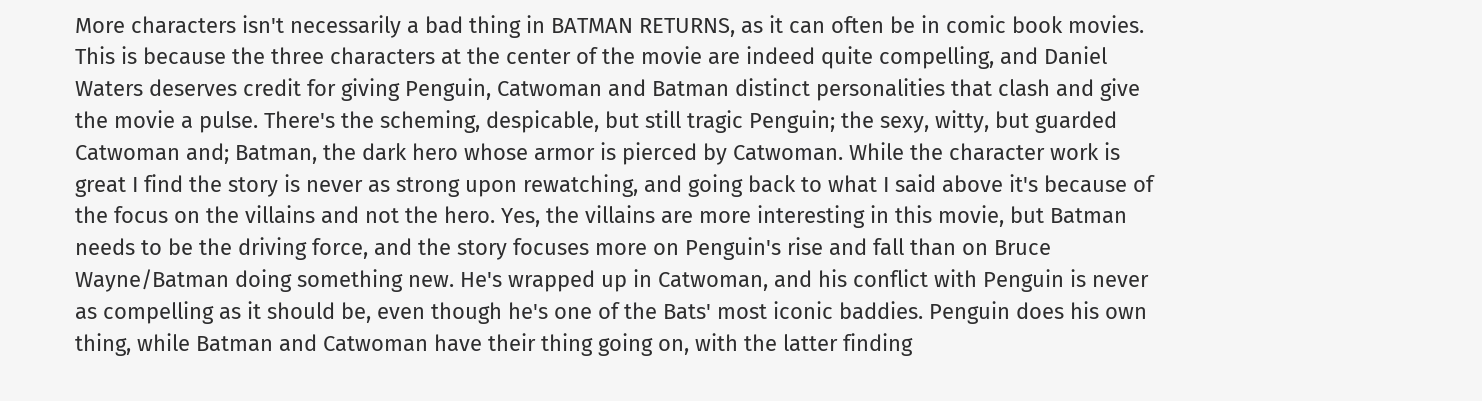More characters isn't necessarily a bad thing in BATMAN RETURNS, as it can often be in comic book movies. This is because the three characters at the center of the movie are indeed quite compelling, and Daniel Waters deserves credit for giving Penguin, Catwoman and Batman distinct personalities that clash and give the movie a pulse. There's the scheming, despicable, but still tragic Penguin; the sexy, witty, but guarded Catwoman and; Batman, the dark hero whose armor is pierced by Catwoman. While the character work is great I find the story is never as strong upon rewatching, and going back to what I said above it's because of the focus on the villains and not the hero. Yes, the villains are more interesting in this movie, but Batman needs to be the driving force, and the story focuses more on Penguin's rise and fall than on Bruce Wayne/Batman doing something new. He's wrapped up in Catwoman, and his conflict with Penguin is never as compelling as it should be, even though he's one of the Bats' most iconic baddies. Penguin does his own thing, while Batman and Catwoman have their thing going on, with the latter finding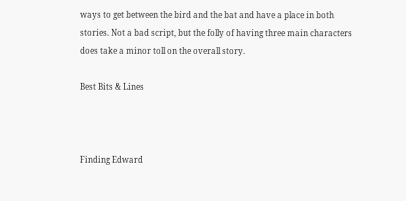ways to get between the bird and the bat and have a place in both stories. Not a bad script, but the folly of having three main characters does take a minor toll on the overall story.

Best Bits & Lines



Finding Edward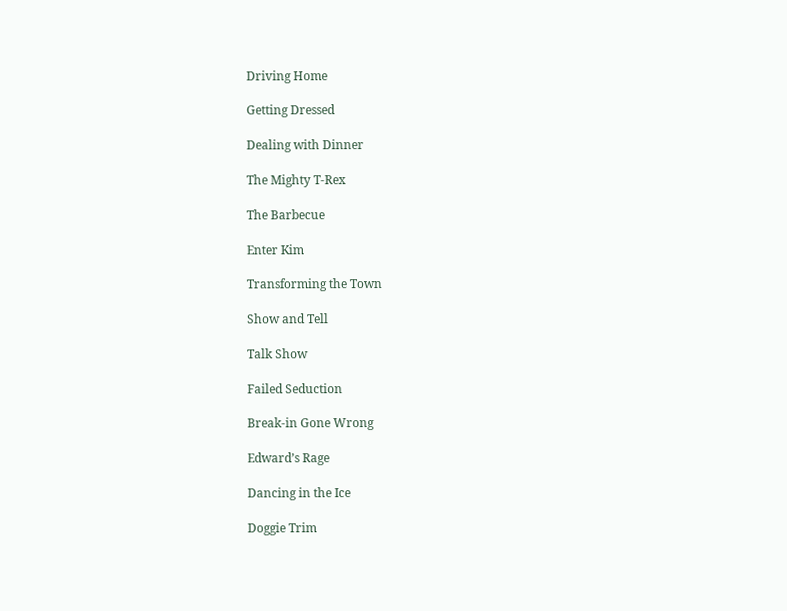Driving Home

Getting Dressed

Dealing with Dinner

The Mighty T-Rex

The Barbecue

Enter Kim

Transforming the Town

Show and Tell

Talk Show

Failed Seduction

Break-in Gone Wrong

Edward’s Rage

Dancing in the Ice

Doggie Trim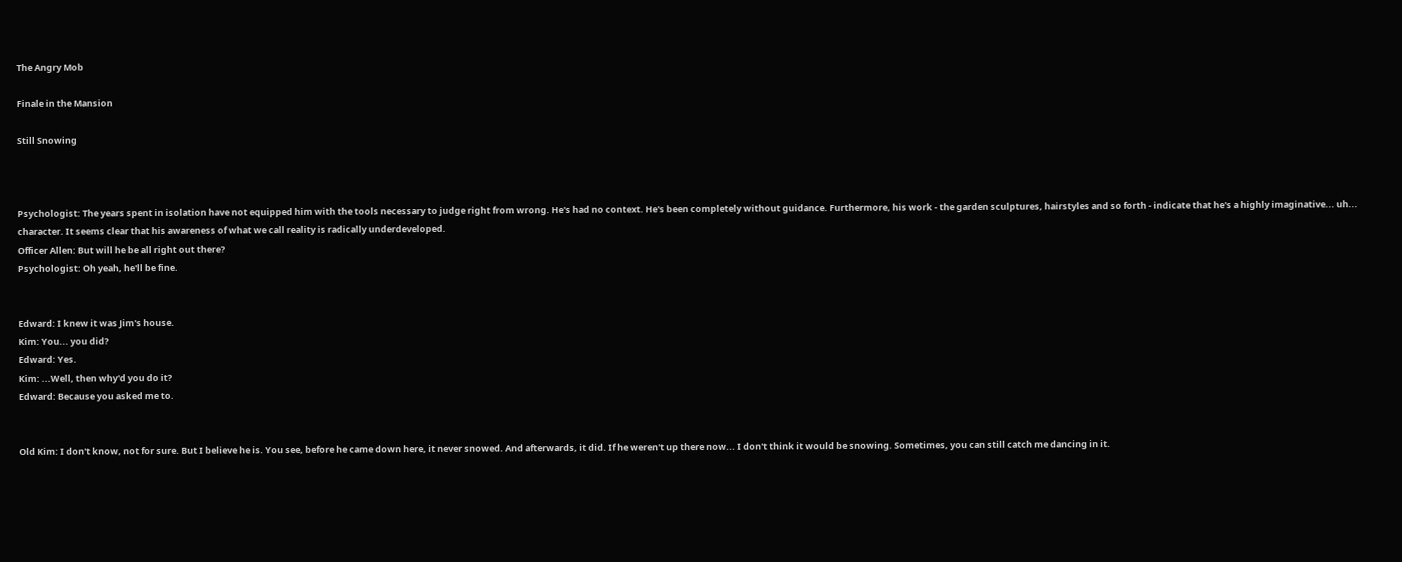The Angry Mob

Finale in the Mansion

Still Snowing



Psychologist: The years spent in isolation have not equipped him with the tools necessary to judge right from wrong. He's had no context. He's been completely without guidance. Furthermore, his work - the garden sculptures, hairstyles and so forth - indicate that he's a highly imaginative... uh... character. It seems clear that his awareness of what we call reality is radically underdeveloped.
Officer Allen: But will he be all right out there?
Psychologist: Oh yeah, he'll be fine.


Edward: I knew it was Jim's house.
Kim: You... you did?
Edward: Yes.
Kim: ...Well, then why'd you do it?
Edward: Because you asked me to.


Old Kim: I don't know, not for sure. But I believe he is. You see, before he came down here, it never snowed. And afterwards, it did. If he weren't up there now... I don't think it would be snowing. Sometimes, you can still catch me dancing in it.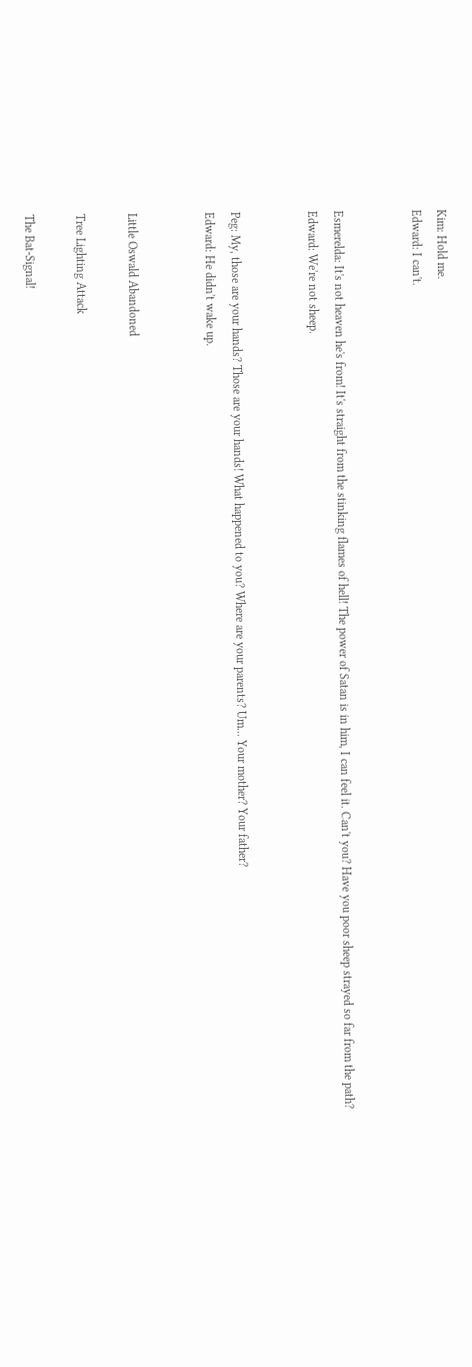Kim: Hold me.
Edward: I can't.


Esmerelda: It's not heaven he's from! It's straight from the stinking flames of hell! The power of Satan is in him, I can feel it. Can't you? Have you poor sheep strayed so far from the path?
Edward: We're not sheep.


Peg: My, those are your hands? Those are your hands! What happened to you? Where are your parents? Um... Your mother? Your father?
Edward: He didn't wake up.


Little Oswald Abandoned

Tree Lighting Attack

The Bat-Signal!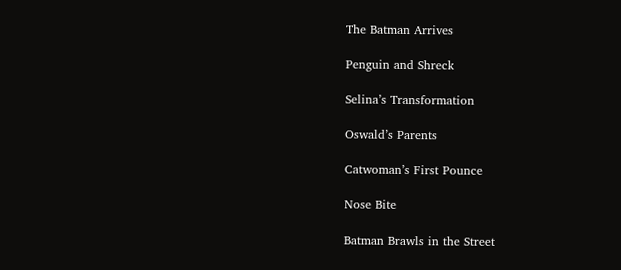The Batman Arrives

Penguin and Shreck

Selina’s Transformation

Oswald’s Parents

Catwoman’s First Pounce

Nose Bite

Batman Brawls in the Street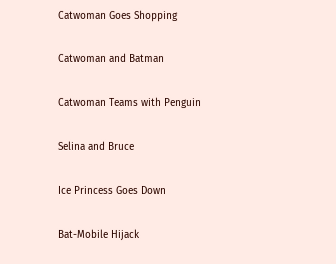Catwoman Goes Shopping

Catwoman and Batman

Catwoman Teams with Penguin

Selina and Bruce

Ice Princess Goes Down

Bat-Mobile Hijack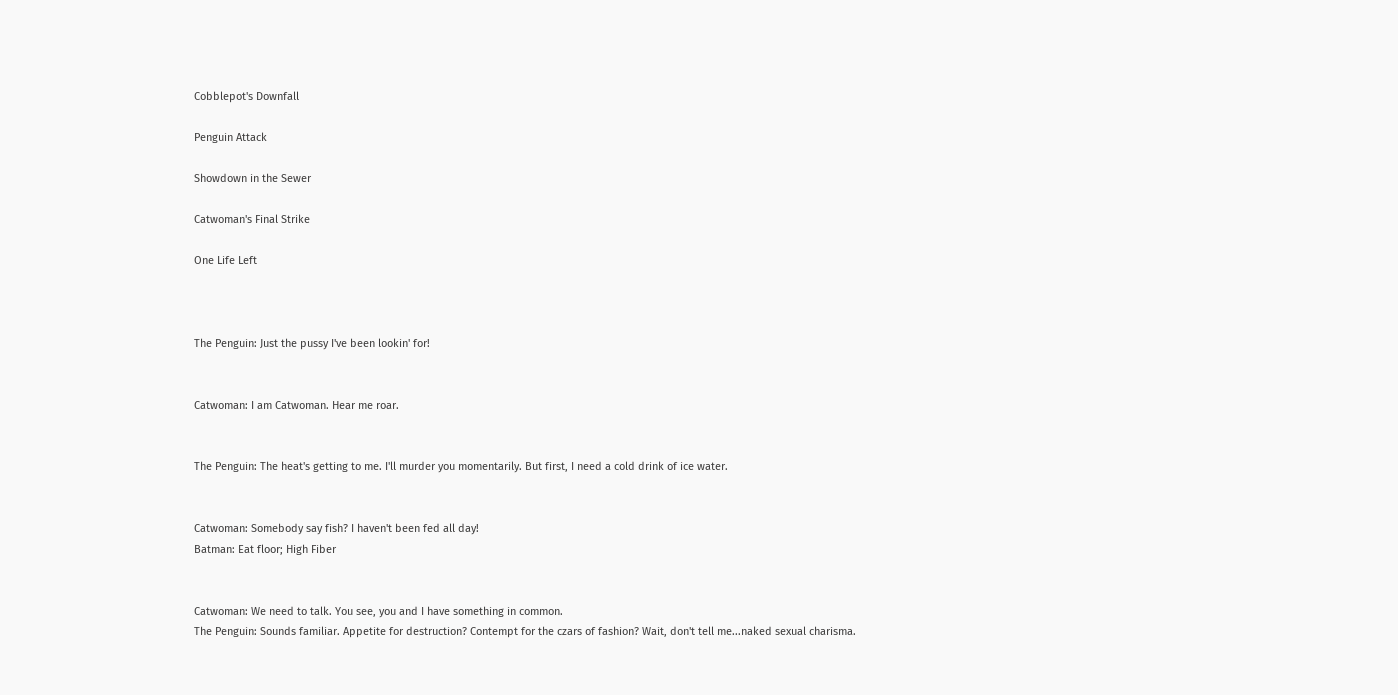Cobblepot's Downfall

Penguin Attack

Showdown in the Sewer

Catwoman's Final Strike

One Life Left



The Penguin: Just the pussy I've been lookin' for!


Catwoman: I am Catwoman. Hear me roar.


The Penguin: The heat's getting to me. I'll murder you momentarily. But first, I need a cold drink of ice water.


Catwoman: Somebody say fish? I haven't been fed all day!
Batman: Eat floor; High Fiber


Catwoman: We need to talk. You see, you and I have something in common.
The Penguin: Sounds familiar. Appetite for destruction? Contempt for the czars of fashion? Wait, don't tell me...naked sexual charisma.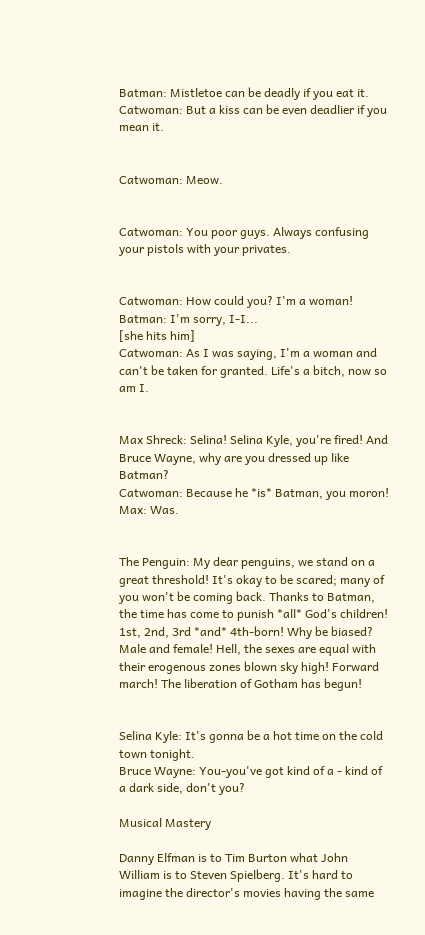Batman: Mistletoe can be deadly if you eat it.
Catwoman: But a kiss can be even deadlier if you mean it.


Catwoman: Meow.


Catwoman: You poor guys. Always confusing your pistols with your privates.


Catwoman: How could you? I'm a woman!
Batman: I'm sorry, I-I...
[she hits him]
Catwoman: As I was saying, I'm a woman and can't be taken for granted. Life's a bitch, now so am I.


Max Shreck: Selina! Selina Kyle, you're fired! And Bruce Wayne, why are you dressed up like Batman?
Catwoman: Because he *is* Batman, you moron!
Max: Was.


The Penguin: My dear penguins, we stand on a great threshold! It's okay to be scared; many of you won't be coming back. Thanks to Batman, the time has come to punish *all* God's children! 1st, 2nd, 3rd *and* 4th-born! Why be biased? Male and female! Hell, the sexes are equal with their erogenous zones blown sky high! Forward march! The liberation of Gotham has begun!


Selina Kyle: It's gonna be a hot time on the cold town tonight.
Bruce Wayne: You-you've got kind of a - kind of a dark side, don't you?

Musical Mastery

Danny Elfman is to Tim Burton what John William is to Steven Spielberg. It's hard to imagine the director's movies having the same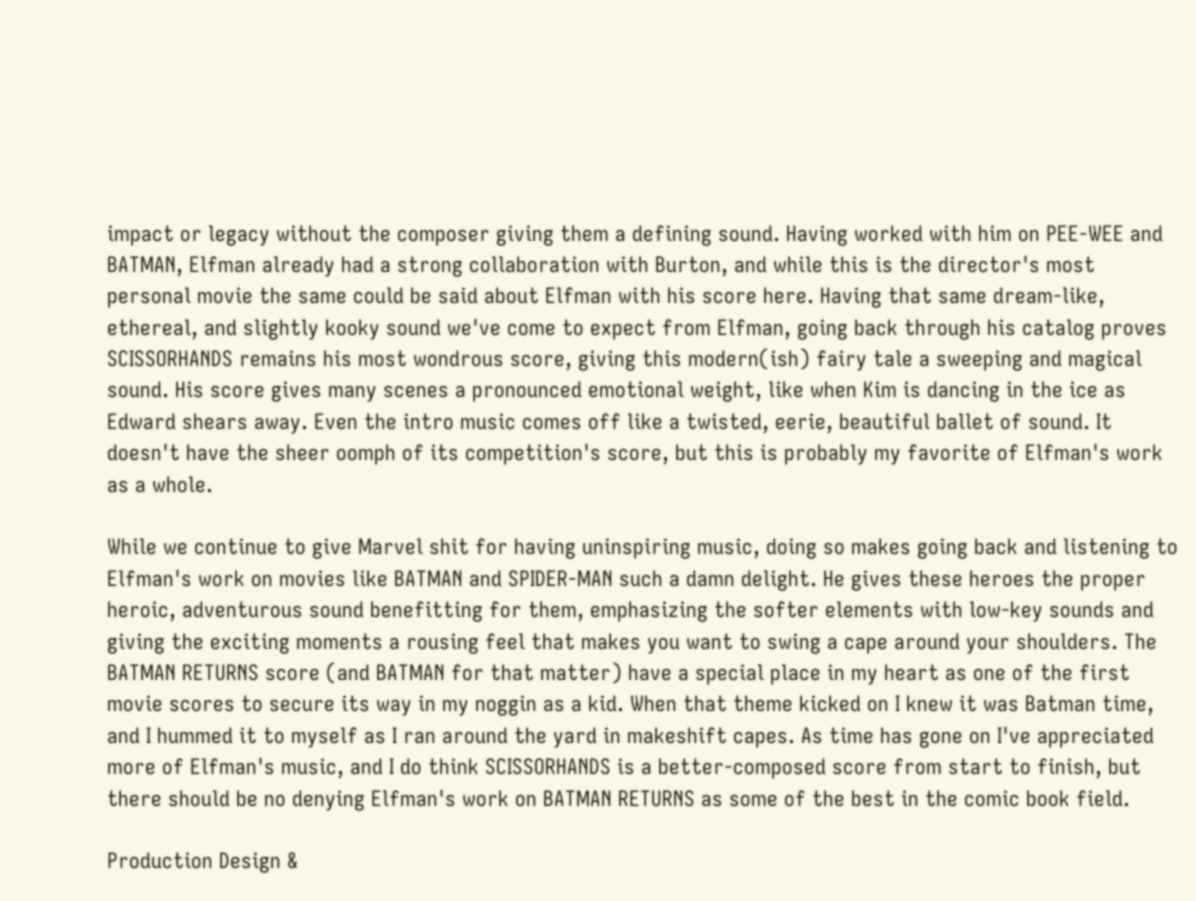impact or legacy without the composer giving them a defining sound. Having worked with him on PEE-WEE and BATMAN, Elfman already had a strong collaboration with Burton, and while this is the director's most personal movie the same could be said about Elfman with his score here. Having that same dream-like, ethereal, and slightly kooky sound we've come to expect from Elfman, going back through his catalog proves SCISSORHANDS remains his most wondrous score, giving this modern(ish) fairy tale a sweeping and magical sound. His score gives many scenes a pronounced emotional weight, like when Kim is dancing in the ice as Edward shears away. Even the intro music comes off like a twisted, eerie, beautiful ballet of sound. It doesn't have the sheer oomph of its competition's score, but this is probably my favorite of Elfman's work as a whole.

While we continue to give Marvel shit for having uninspiring music, doing so makes going back and listening to Elfman's work on movies like BATMAN and SPIDER-MAN such a damn delight. He gives these heroes the proper heroic, adventurous sound benefitting for them, emphasizing the softer elements with low-key sounds and giving the exciting moments a rousing feel that makes you want to swing a cape around your shoulders. The BATMAN RETURNS score (and BATMAN for that matter) have a special place in my heart as one of the first movie scores to secure its way in my noggin as a kid. When that theme kicked on I knew it was Batman time, and I hummed it to myself as I ran around the yard in makeshift capes. As time has gone on I've appreciated more of Elfman's music, and I do think SCISSORHANDS is a better-composed score from start to finish, but there should be no denying Elfman's work on BATMAN RETURNS as some of the best in the comic book field.

Production Design &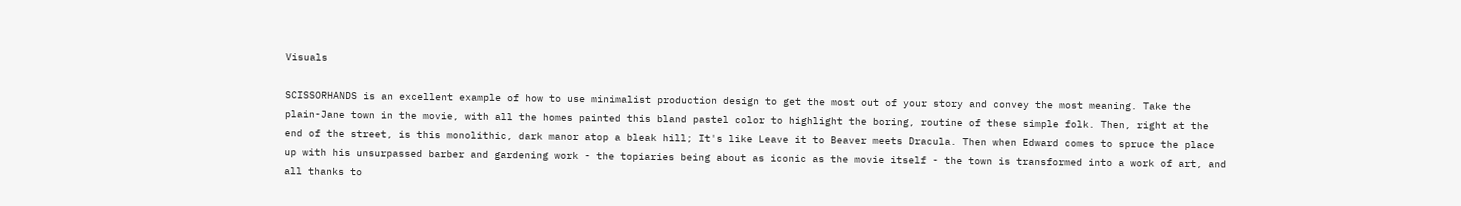Visuals

SCISSORHANDS is an excellent example of how to use minimalist production design to get the most out of your story and convey the most meaning. Take the plain-Jane town in the movie, with all the homes painted this bland pastel color to highlight the boring, routine of these simple folk. Then, right at the end of the street, is this monolithic, dark manor atop a bleak hill; It's like Leave it to Beaver meets Dracula. Then when Edward comes to spruce the place up with his unsurpassed barber and gardening work - the topiaries being about as iconic as the movie itself - the town is transformed into a work of art, and all thanks to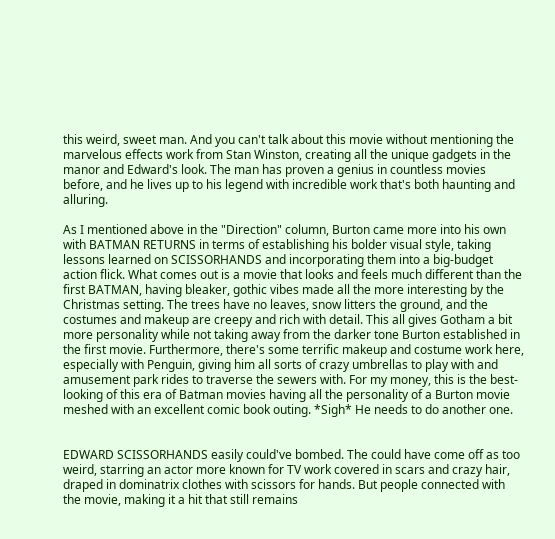this weird, sweet man. And you can't talk about this movie without mentioning the marvelous effects work from Stan Winston, creating all the unique gadgets in the manor and Edward's look. The man has proven a genius in countless movies before, and he lives up to his legend with incredible work that's both haunting and alluring.

As I mentioned above in the "Direction" column, Burton came more into his own with BATMAN RETURNS in terms of establishing his bolder visual style, taking lessons learned on SCISSORHANDS and incorporating them into a big-budget action flick. What comes out is a movie that looks and feels much different than the first BATMAN, having bleaker, gothic vibes made all the more interesting by the Christmas setting. The trees have no leaves, snow litters the ground, and the costumes and makeup are creepy and rich with detail. This all gives Gotham a bit more personality while not taking away from the darker tone Burton established in the first movie. Furthermore, there's some terrific makeup and costume work here, especially with Penguin, giving him all sorts of crazy umbrellas to play with and amusement park rides to traverse the sewers with. For my money, this is the best-looking of this era of Batman movies having all the personality of a Burton movie meshed with an excellent comic book outing. *Sigh* He needs to do another one.


EDWARD SCISSORHANDS easily could've bombed. The could have come off as too weird, starring an actor more known for TV work covered in scars and crazy hair, draped in dominatrix clothes with scissors for hands. But people connected with the movie, making it a hit that still remains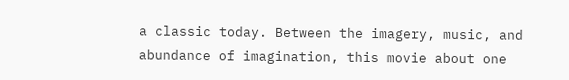a classic today. Between the imagery, music, and abundance of imagination, this movie about one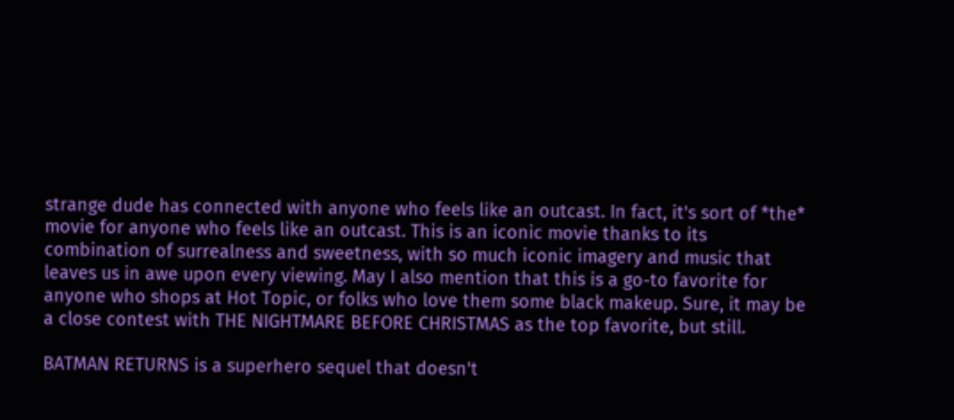strange dude has connected with anyone who feels like an outcast. In fact, it's sort of *the* movie for anyone who feels like an outcast. This is an iconic movie thanks to its combination of surrealness and sweetness, with so much iconic imagery and music that leaves us in awe upon every viewing. May I also mention that this is a go-to favorite for anyone who shops at Hot Topic, or folks who love them some black makeup. Sure, it may be a close contest with THE NIGHTMARE BEFORE CHRISTMAS as the top favorite, but still.

BATMAN RETURNS is a superhero sequel that doesn't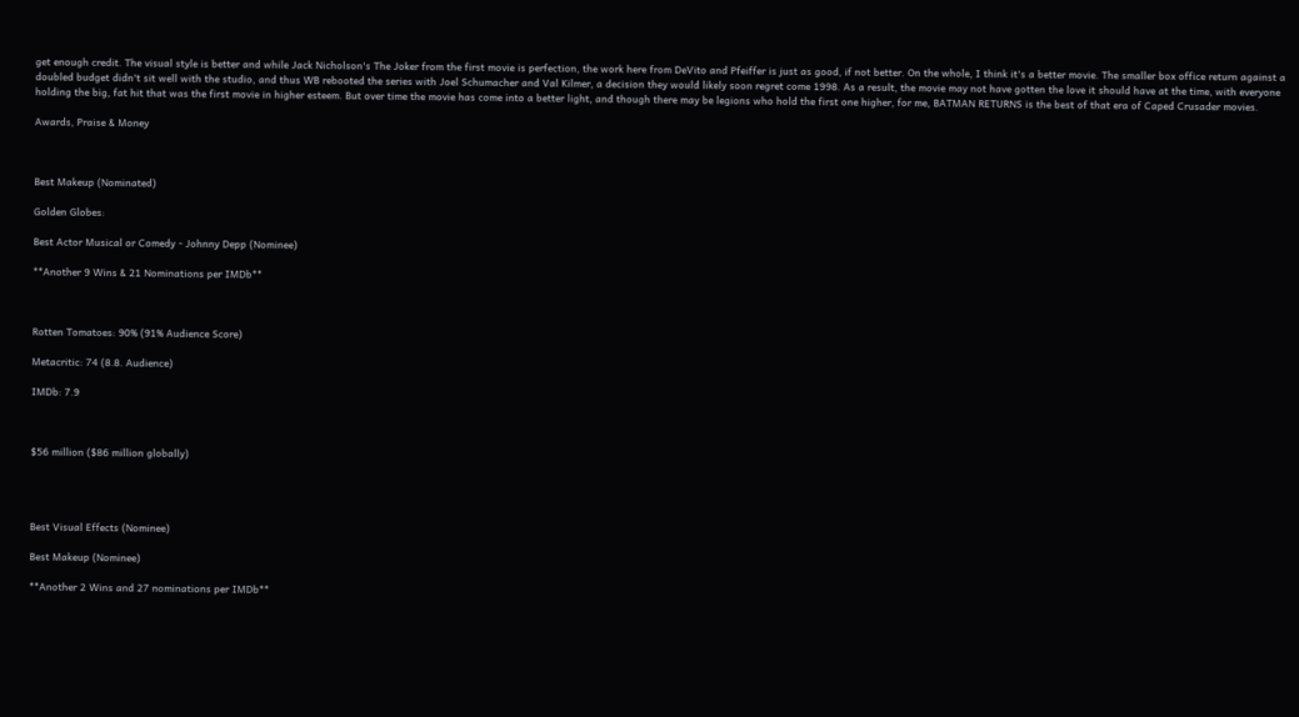get enough credit. The visual style is better and while Jack Nicholson's The Joker from the first movie is perfection, the work here from DeVito and Pfeiffer is just as good, if not better. On the whole, I think it's a better movie. The smaller box office return against a doubled budget didn't sit well with the studio, and thus WB rebooted the series with Joel Schumacher and Val Kilmer, a decision they would likely soon regret come 1998. As a result, the movie may not have gotten the love it should have at the time, with everyone holding the big, fat hit that was the first movie in higher esteem. But over time the movie has come into a better light, and though there may be legions who hold the first one higher, for me, BATMAN RETURNS is the best of that era of Caped Crusader movies.

Awards, Praise & Money



Best Makeup (Nominated)

Golden Globes:

Best Actor Musical or Comedy - Johnny Depp (Nominee)

**Another 9 Wins & 21 Nominations per IMDb**



Rotten Tomatoes: 90% (91% Audience Score)

Metacritic: 74 (8.8. Audience)

IMDb: 7.9



$56 million ($86 million globally)




Best Visual Effects (Nominee)

Best Makeup (Nominee)

**Another 2 Wins and 27 nominations per IMDb**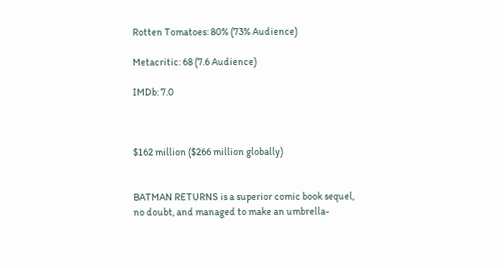Rotten Tomatoes: 80% (73% Audience)

Metacritic: 68 (7.6 Audience)

IMDb: 7.0



$162 million ($266 million globally)


BATMAN RETURNS is a superior comic book sequel, no doubt, and managed to make an umbrella-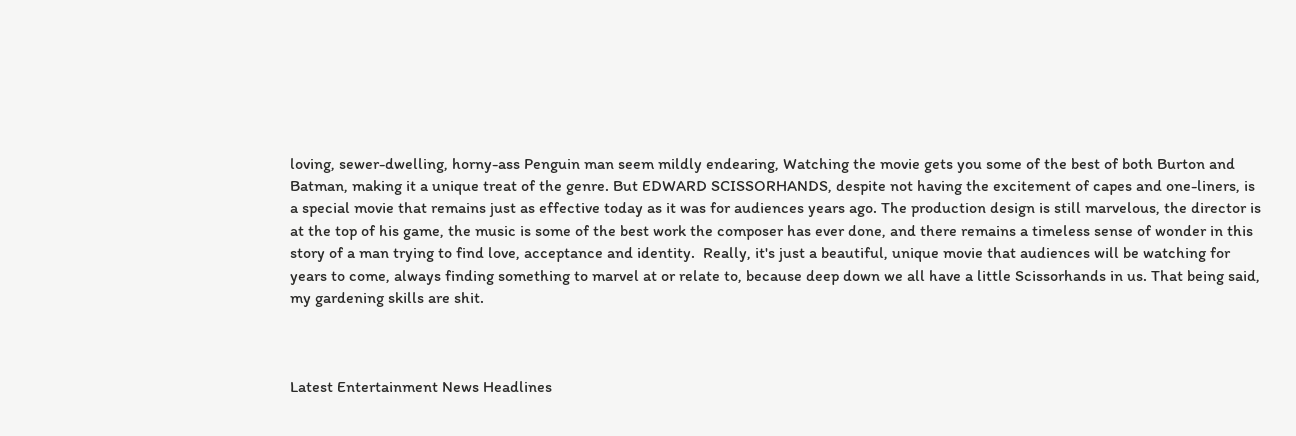loving, sewer-dwelling, horny-ass Penguin man seem mildly endearing, Watching the movie gets you some of the best of both Burton and Batman, making it a unique treat of the genre. But EDWARD SCISSORHANDS, despite not having the excitement of capes and one-liners, is a special movie that remains just as effective today as it was for audiences years ago. The production design is still marvelous, the director is at the top of his game, the music is some of the best work the composer has ever done, and there remains a timeless sense of wonder in this story of a man trying to find love, acceptance and identity.  Really, it's just a beautiful, unique movie that audiences will be watching for years to come, always finding something to marvel at or relate to, because deep down we all have a little Scissorhands in us. That being said, my gardening skills are shit.



Latest Entertainment News Headlines